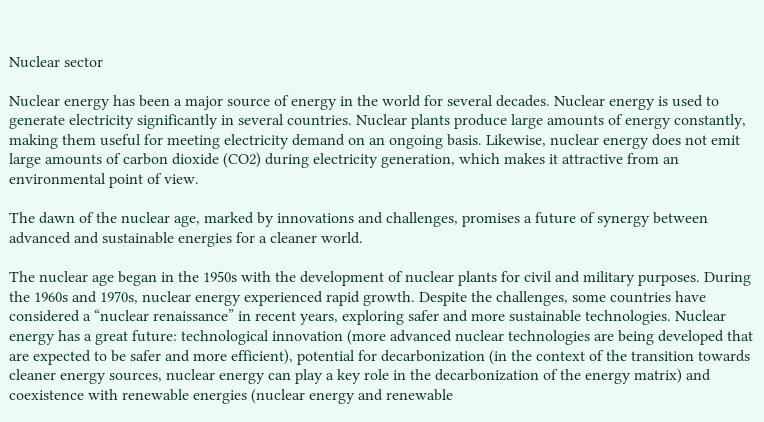Nuclear sector

Nuclear energy has been a major source of energy in the world for several decades. Nuclear energy is used to generate electricity significantly in several countries. Nuclear plants produce large amounts of energy constantly, making them useful for meeting electricity demand on an ongoing basis. Likewise, nuclear energy does not emit large amounts of carbon dioxide (CO2) during electricity generation, which makes it attractive from an environmental point of view.

The dawn of the nuclear age, marked by innovations and challenges, promises a future of synergy between advanced and sustainable energies for a cleaner world.

The nuclear age began in the 1950s with the development of nuclear plants for civil and military purposes. During the 1960s and 1970s, nuclear energy experienced rapid growth. Despite the challenges, some countries have considered a “nuclear renaissance” in recent years, exploring safer and more sustainable technologies. Nuclear energy has a great future: technological innovation (more advanced nuclear technologies are being developed that are expected to be safer and more efficient), potential for decarbonization (in the context of the transition towards cleaner energy sources, nuclear energy can play a key role in the decarbonization of the energy matrix) and coexistence with renewable energies (nuclear energy and renewable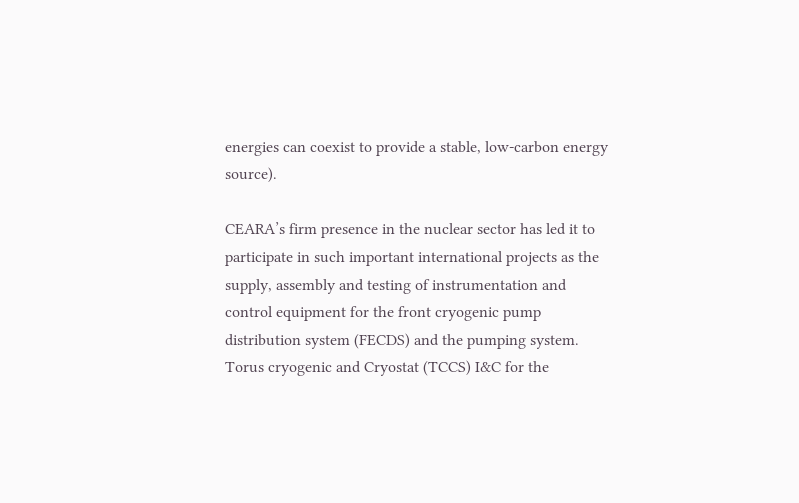energies can coexist to provide a stable, low-carbon energy source).

CEARA’s firm presence in the nuclear sector has led it to participate in such important international projects as the supply, assembly and testing of instrumentation and control equipment for the front cryogenic pump distribution system (FECDS) and the pumping system. Torus cryogenic and Cryostat (TCCS) I&C for the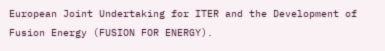European Joint Undertaking for ITER and the Development of Fusion Energy (FUSION FOR ENERGY).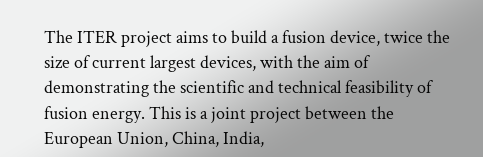The ITER project aims to build a fusion device, twice the size of current largest devices, with the aim of demonstrating the scientific and technical feasibility of fusion energy. This is a joint project between the European Union, China, India,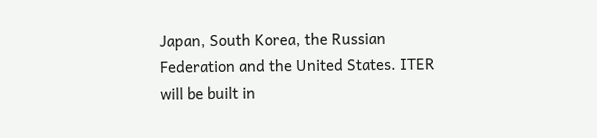Japan, South Korea, the Russian Federation and the United States. ITER will be built in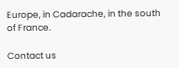Europe, in Cadarache, in the south of France.

Contact us